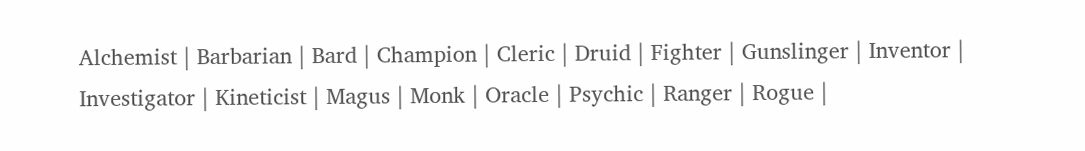Alchemist | Barbarian | Bard | Champion | Cleric | Druid | Fighter | Gunslinger | Inventor | Investigator | Kineticist | Magus | Monk | Oracle | Psychic | Ranger | Rogue |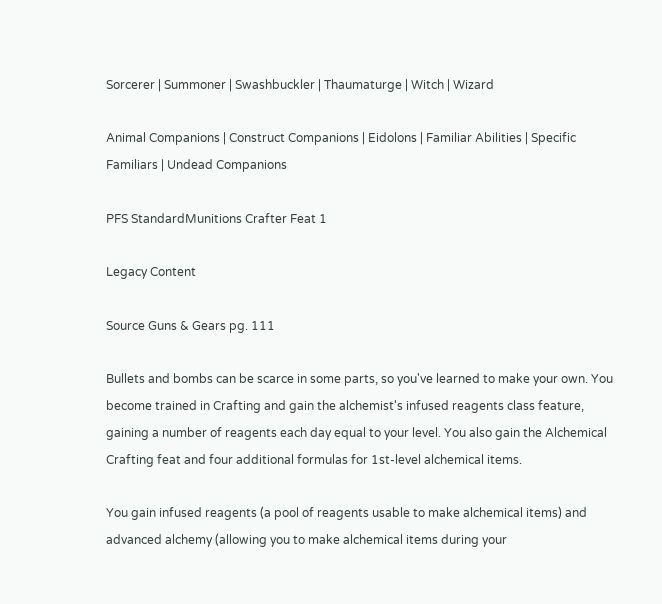Sorcerer | Summoner | Swashbuckler | Thaumaturge | Witch | Wizard

Animal Companions | Construct Companions | Eidolons | Familiar Abilities | Specific Familiars | Undead Companions

PFS StandardMunitions Crafter Feat 1

Legacy Content

Source Guns & Gears pg. 111

Bullets and bombs can be scarce in some parts, so you've learned to make your own. You become trained in Crafting and gain the alchemist's infused reagents class feature, gaining a number of reagents each day equal to your level. You also gain the Alchemical Crafting feat and four additional formulas for 1st-level alchemical items.

You gain infused reagents (a pool of reagents usable to make alchemical items) and advanced alchemy (allowing you to make alchemical items during your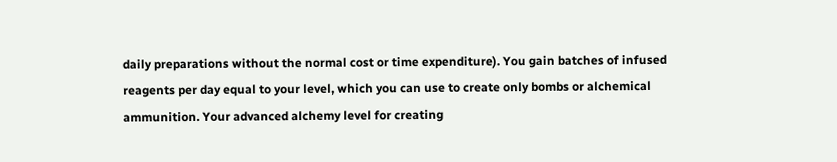daily preparations without the normal cost or time expenditure). You gain batches of infused reagents per day equal to your level, which you can use to create only bombs or alchemical ammunition. Your advanced alchemy level for creating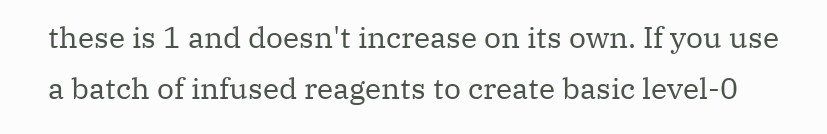these is 1 and doesn't increase on its own. If you use a batch of infused reagents to create basic level-0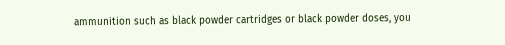ammunition such as black powder cartridges or black powder doses, you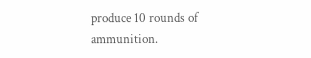produce 10 rounds of ammunition.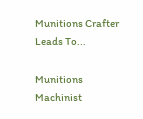Munitions Crafter Leads To...

Munitions Machinist